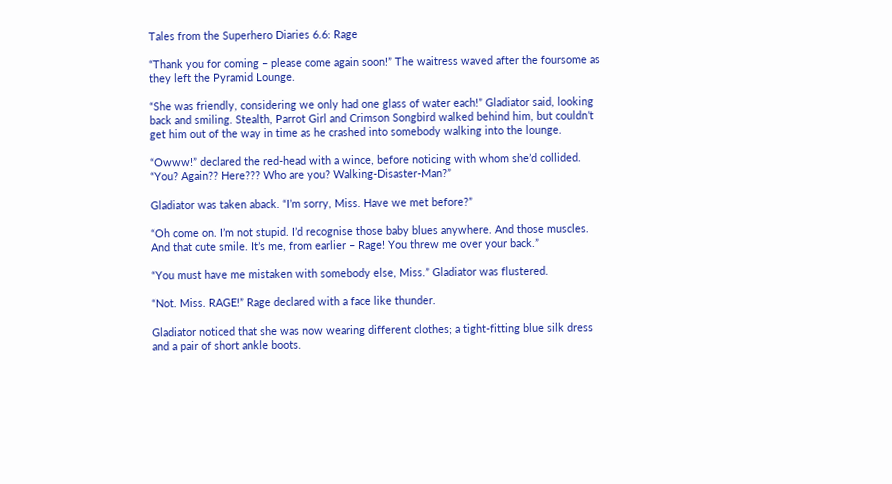Tales from the Superhero Diaries 6.6: Rage

“Thank you for coming – please come again soon!” The waitress waved after the foursome as they left the Pyramid Lounge.

“She was friendly, considering we only had one glass of water each!” Gladiator said, looking back and smiling. Stealth, Parrot Girl and Crimson Songbird walked behind him, but couldn’t get him out of the way in time as he crashed into somebody walking into the lounge.

“Owww!” declared the red-head with a wince, before noticing with whom she’d collided. “You? Again?? Here??? Who are you? Walking-Disaster-Man?”

Gladiator was taken aback. “I’m sorry, Miss. Have we met before?”

“Oh come on. I’m not stupid. I’d recognise those baby blues anywhere. And those muscles. And that cute smile. It’s me, from earlier – Rage! You threw me over your back.”

“You must have me mistaken with somebody else, Miss.” Gladiator was flustered.

“Not. Miss. RAGE!” Rage declared with a face like thunder.

Gladiator noticed that she was now wearing different clothes; a tight-fitting blue silk dress and a pair of short ankle boots.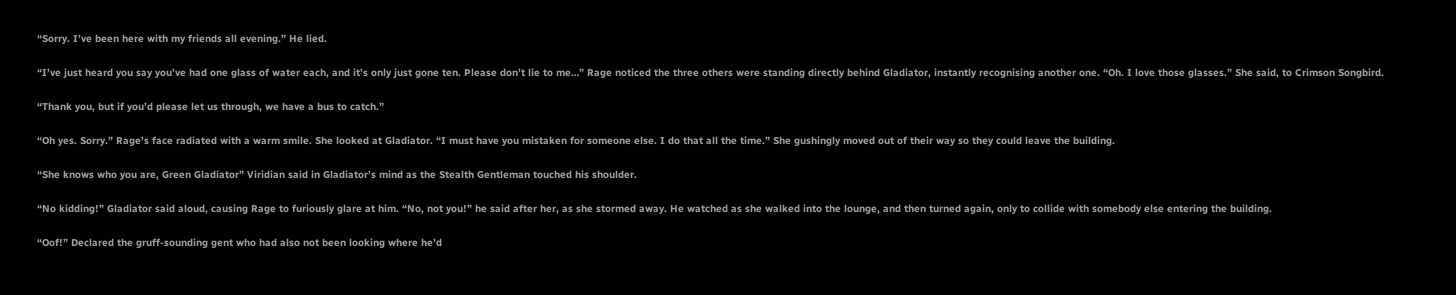“Sorry. I’ve been here with my friends all evening.” He lied.

“I’ve just heard you say you’ve had one glass of water each, and it’s only just gone ten. Please don’t lie to me…” Rage noticed the three others were standing directly behind Gladiator, instantly recognising another one. “Oh. I love those glasses.” She said, to Crimson Songbird.

“Thank you, but if you’d please let us through, we have a bus to catch.”

“Oh yes. Sorry.” Rage’s face radiated with a warm smile. She looked at Gladiator. “I must have you mistaken for someone else. I do that all the time.” She gushingly moved out of their way so they could leave the building.

“She knows who you are, Green Gladiator” Viridian said in Gladiator’s mind as the Stealth Gentleman touched his shoulder.

“No kidding!” Gladiator said aloud, causing Rage to furiously glare at him. “No, not you!” he said after her, as she stormed away. He watched as she walked into the lounge, and then turned again, only to collide with somebody else entering the building.

“Oof!” Declared the gruff-sounding gent who had also not been looking where he’d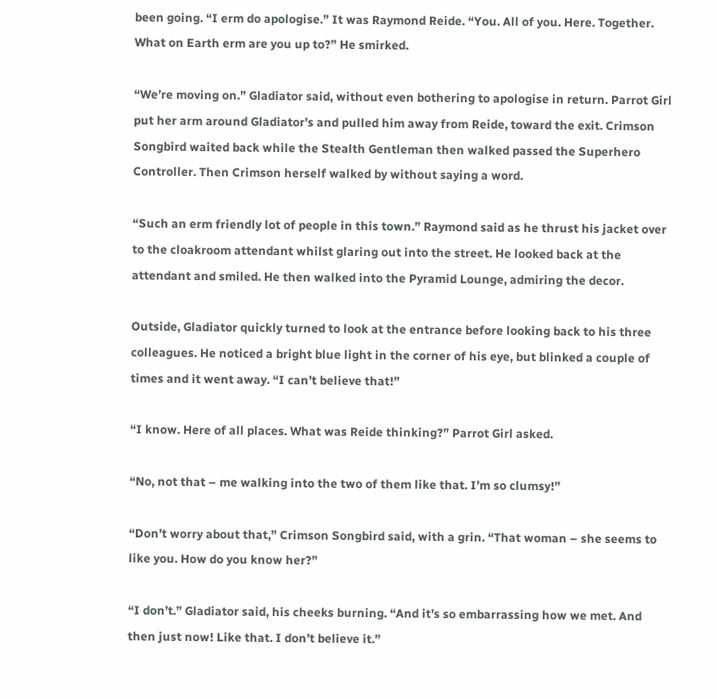been going. “I erm do apologise.” It was Raymond Reide. “You. All of you. Here. Together. What on Earth erm are you up to?” He smirked.

“We’re moving on.” Gladiator said, without even bothering to apologise in return. Parrot Girl put her arm around Gladiator’s and pulled him away from Reide, toward the exit. Crimson Songbird waited back while the Stealth Gentleman then walked passed the Superhero Controller. Then Crimson herself walked by without saying a word.

“Such an erm friendly lot of people in this town.” Raymond said as he thrust his jacket over to the cloakroom attendant whilst glaring out into the street. He looked back at the attendant and smiled. He then walked into the Pyramid Lounge, admiring the decor.

Outside, Gladiator quickly turned to look at the entrance before looking back to his three colleagues. He noticed a bright blue light in the corner of his eye, but blinked a couple of times and it went away. “I can’t believe that!”

“I know. Here of all places. What was Reide thinking?” Parrot Girl asked.

“No, not that – me walking into the two of them like that. I’m so clumsy!”

“Don’t worry about that,” Crimson Songbird said, with a grin. “That woman – she seems to like you. How do you know her?”

“I don’t.” Gladiator said, his cheeks burning. “And it’s so embarrassing how we met. And then just now! Like that. I don’t believe it.”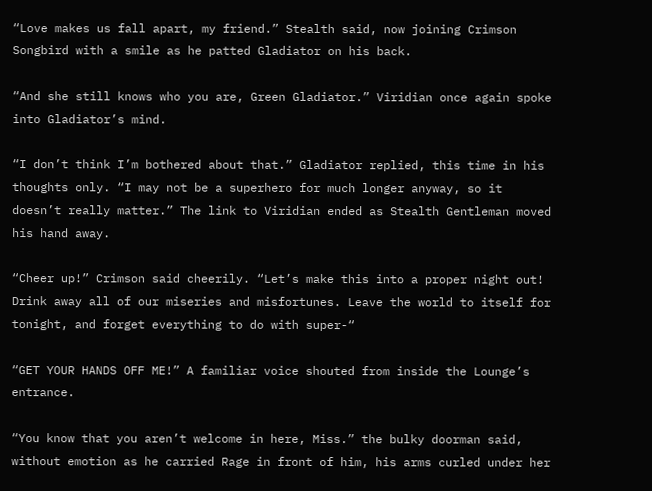“Love makes us fall apart, my friend.” Stealth said, now joining Crimson Songbird with a smile as he patted Gladiator on his back.

“And she still knows who you are, Green Gladiator.” Viridian once again spoke into Gladiator’s mind.

“I don’t think I’m bothered about that.” Gladiator replied, this time in his thoughts only. “I may not be a superhero for much longer anyway, so it doesn’t really matter.” The link to Viridian ended as Stealth Gentleman moved his hand away.

“Cheer up!” Crimson said cheerily. “Let’s make this into a proper night out! Drink away all of our miseries and misfortunes. Leave the world to itself for tonight, and forget everything to do with super-“

“GET YOUR HANDS OFF ME!” A familiar voice shouted from inside the Lounge’s entrance.

“You know that you aren’t welcome in here, Miss.” the bulky doorman said, without emotion as he carried Rage in front of him, his arms curled under her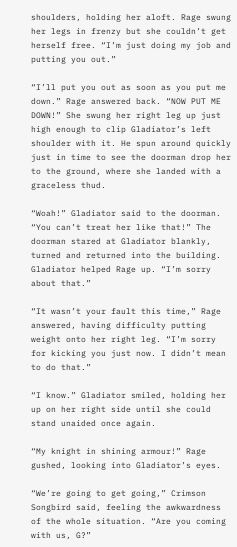shoulders, holding her aloft. Rage swung her legs in frenzy but she couldn’t get herself free. “I’m just doing my job and putting you out.”

“I’ll put you out as soon as you put me down.” Rage answered back. “NOW PUT ME DOWN!” She swung her right leg up just high enough to clip Gladiator’s left shoulder with it. He spun around quickly just in time to see the doorman drop her to the ground, where she landed with a graceless thud.

“Woah!” Gladiator said to the doorman. “You can’t treat her like that!” The doorman stared at Gladiator blankly, turned and returned into the building. Gladiator helped Rage up. “I’m sorry about that.”

“It wasn’t your fault this time,” Rage answered, having difficulty putting weight onto her right leg. “I’m sorry for kicking you just now. I didn’t mean to do that.”

“I know.” Gladiator smiled, holding her up on her right side until she could stand unaided once again.

“My knight in shining armour!” Rage gushed, looking into Gladiator’s eyes.

“We’re going to get going,” Crimson Songbird said, feeling the awkwardness of the whole situation. “Are you coming with us, G?”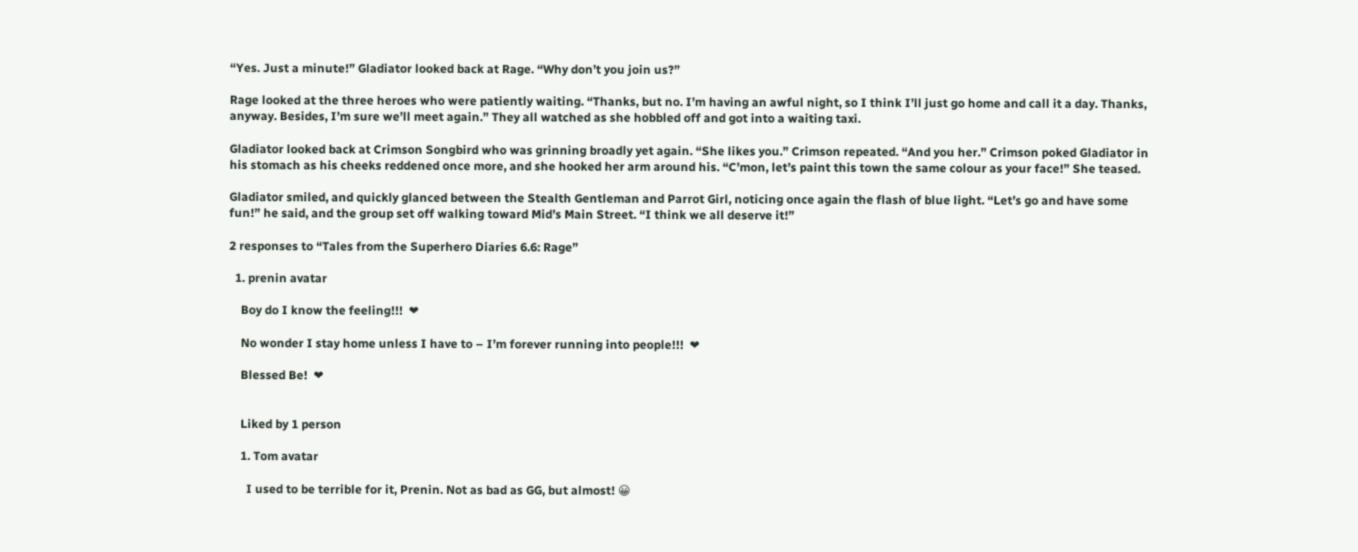“Yes. Just a minute!” Gladiator looked back at Rage. “Why don’t you join us?”

Rage looked at the three heroes who were patiently waiting. “Thanks, but no. I’m having an awful night, so I think I’ll just go home and call it a day. Thanks, anyway. Besides, I’m sure we’ll meet again.” They all watched as she hobbled off and got into a waiting taxi.

Gladiator looked back at Crimson Songbird who was grinning broadly yet again. “She likes you.” Crimson repeated. “And you her.” Crimson poked Gladiator in his stomach as his cheeks reddened once more, and she hooked her arm around his. “C’mon, let’s paint this town the same colour as your face!” She teased.

Gladiator smiled, and quickly glanced between the Stealth Gentleman and Parrot Girl, noticing once again the flash of blue light. “Let’s go and have some fun!” he said, and the group set off walking toward Mid’s Main Street. “I think we all deserve it!”

2 responses to “Tales from the Superhero Diaries 6.6: Rage”

  1. prenin avatar

    Boy do I know the feeling!!!  ❤

    No wonder I stay home unless I have to – I’m forever running into people!!!  ❤

    Blessed Be!  ❤


    Liked by 1 person

    1. Tom avatar

      I used to be terrible for it, Prenin. Not as bad as GG, but almost! 😀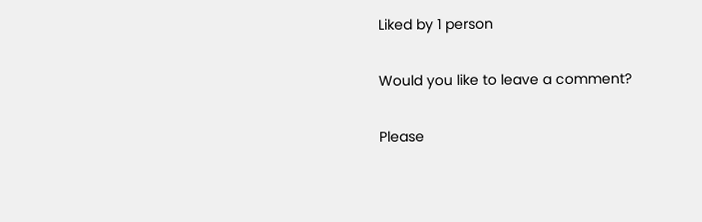Liked by 1 person

Would you like to leave a comment?

Please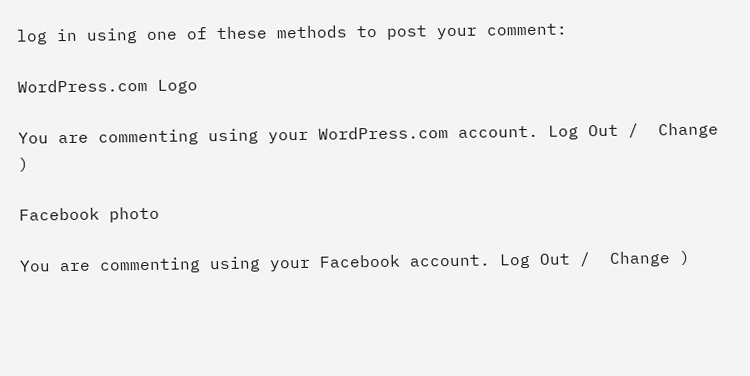log in using one of these methods to post your comment:

WordPress.com Logo

You are commenting using your WordPress.com account. Log Out /  Change )

Facebook photo

You are commenting using your Facebook account. Log Out /  Change )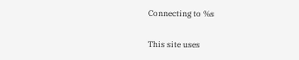Connecting to %s

This site uses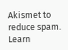Akismet to reduce spam. Learn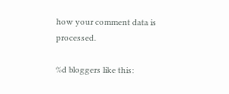how your comment data is processed.

%d bloggers like this: